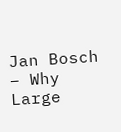Jan Bosch – Why Large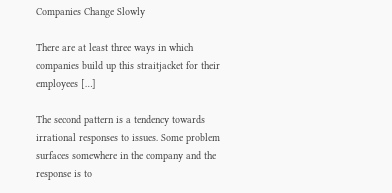Companies Change Slowly

There are at least three ways in which companies build up this straitjacket for their employees […]

The second pattern is a tendency towards irrational responses to issues. Some problem surfaces somewhere in the company and the response is to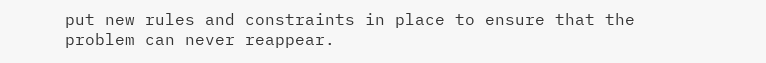put new rules and constraints in place to ensure that the problem can never reappear.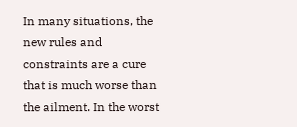In many situations, the new rules and constraints are a cure that is much worse than the ailment. In the worst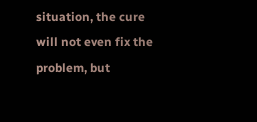situation, the cure will not even fix the problem, but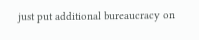just put additional bureaucracy on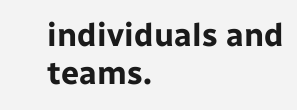individuals and teams.